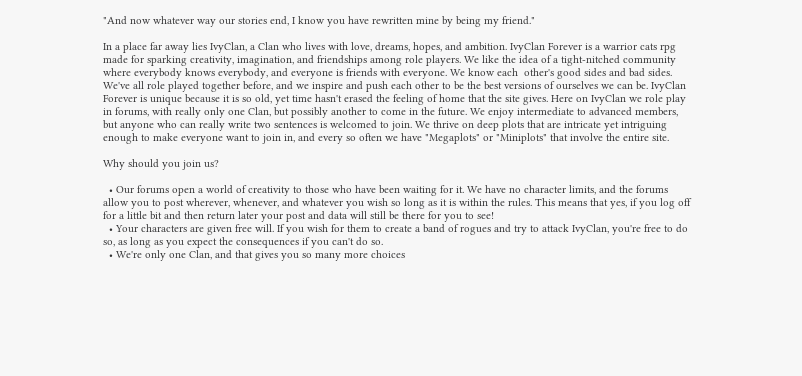"And now whatever way our stories end, I know you have rewritten mine by being my friend."

In a place far away lies IvyClan, a Clan who lives with love, dreams, hopes, and ambition. IvyClan Forever is a warrior cats rpg made for sparking creativity, imagination, and friendships among role players. We like the idea of a tight-nitched community where everybody knows everybody, and everyone is friends with everyone. We know each  other's good sides and bad sides. We've all role played together before, and we inspire and push each other to be the best versions of ourselves we can be. IvyClan Forever is unique because it is so old, yet time hasn't erased the feeling of home that the site gives. Here on IvyClan we role play in forums, with really only one Clan, but possibly another to come in the future. We enjoy intermediate to advanced members, but anyone who can really write two sentences is welcomed to join. We thrive on deep plots that are intricate yet intriguing enough to make everyone want to join in, and every so often we have "Megaplots" or "Miniplots" that involve the entire site.

Why should you join us?

  • Our forums open a world of creativity to those who have been waiting for it. We have no character limits, and the forums allow you to post wherever, whenever, and whatever you wish so long as it is within the rules. This means that yes, if you log off for a little bit and then return later your post and data will still be there for you to see!
  • Your characters are given free will. If you wish for them to create a band of rogues and try to attack IvyClan, you're free to do so, as long as you expect the consequences if you can't do so.
  • We're only one Clan, and that gives you so many more choices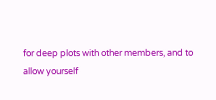for deep plots with other members, and to allow yourself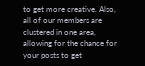to get more creative. Also, all of our members are clustered in one area, allowing for the chance for your posts to get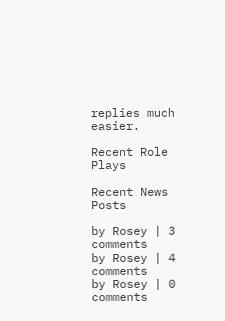replies much easier.

Recent Role Plays

Recent News Posts

by Rosey | 3 comments
by Rosey | 4 comments
by Rosey | 0 comments